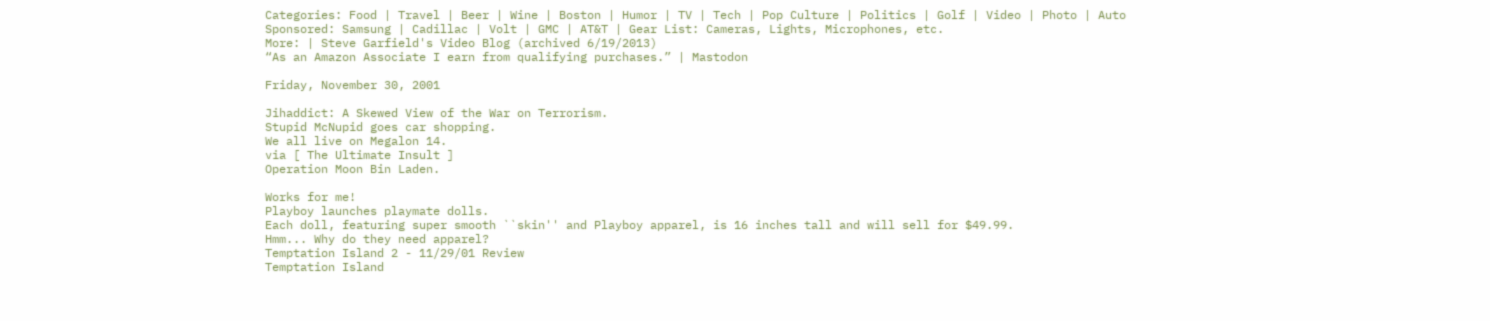Categories: Food | Travel | Beer | Wine | Boston | Humor | TV | Tech | Pop Culture | Politics | Golf | Video | Photo | Auto
Sponsored: Samsung | Cadillac | Volt | GMC | AT&T | Gear List: Cameras, Lights, Microphones, etc.
More: | Steve Garfield's Video Blog (archived 6/19/2013)
“As an Amazon Associate I earn from qualifying purchases.” | Mastodon

Friday, November 30, 2001

Jihaddict: A Skewed View of the War on Terrorism.
Stupid McNupid goes car shopping.
We all live on Megalon 14.
via [ The Ultimate Insult ]
Operation Moon Bin Laden.

Works for me!
Playboy launches playmate dolls.
Each doll, featuring super smooth ``skin'' and Playboy apparel, is 16 inches tall and will sell for $49.99.
Hmm... Why do they need apparel?
Temptation Island 2 - 11/29/01 Review
Temptation Island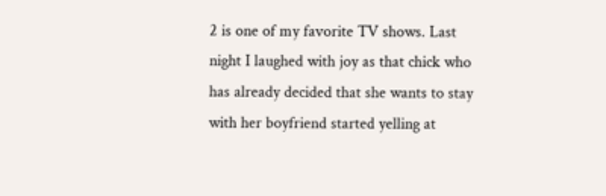2 is one of my favorite TV shows. Last night I laughed with joy as that chick who has already decided that she wants to stay with her boyfriend started yelling at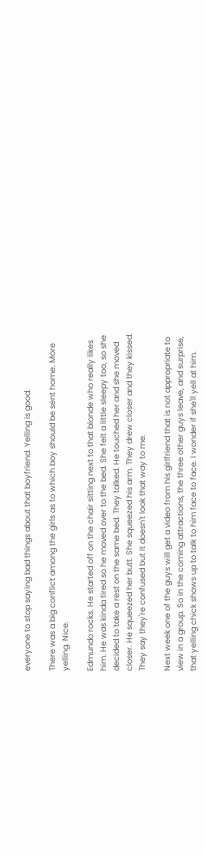everyone to stop saying bad things about that boyfriend. Yelling is good.

There was a big conflict among the girls as to which boy should be sent home. More yelling. Nice.

Edmundo rocks. He started off on the chair sitting next to that blonde who really likes him. He was kinda tired so he moved over to the bed. She felt a little sleepy too, so she decided to take a rest on the same bed. They talked. He touched her and she moved closer. He squeezed her butt. She squeezed his arm. They drew closer and they kissed. They say they're confused but it doesn't look that way to me.

Next week one of the guys will get a video from his girlfriend that is not appropriate to view in a group. So in the coming attractions, the three other guys leave, and surprise, that yelling chick shows up to talk to him face to face. I wonder if she'll yell at him.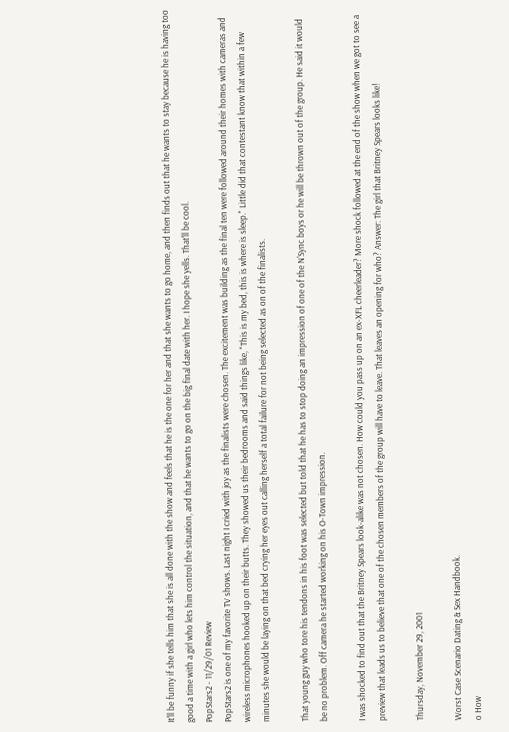It'll be funny if she tells him that she is all done with the show and feels that he is the one for her and that she wants to go home, and then finds out that he wants to stay because he is having too good a time with a girl who lets him control the situation, and that he wants to go on the big final date with her. I hope she yells. That'll be cool.
PopStars2 - 11/29/01 Review
PopStars2 is one of my favorite TV shows. Last night I cried with joy as the finalists were chosen. The excitement was building as the final ten were followed around their homes with cameras and wireless microphones hooked up on their butts. They showed us their bedrooms and said things like, "This is my bed, this is where is sleep." Little did that contestant know that within a few minutes she would be laying on that bed crying her eyes out calling herself a total failure for not being selected as on of the finalists.

That young guy who tore his tendons in his foot was selected but told that he has to stop doing an impression of one of the N'Sync boys or he will be thrown out of the group. He said it would be no problem. Off camera he started working on his O-Town impression.

I was shocked to find out that the Britney Spears look-alike was not chosen. How could you pass up on an ex-XFL cheerleader? More shock followed at the end of the show when we got to see a preview that leads us to believe that one of the chosen members of the group will have to leave. That leaves an opening for who? Answer: The girl that Britney Spears looks like!

Thursday, November 29, 2001

Worst Case Scenario Dating & Sex Handbook.
o How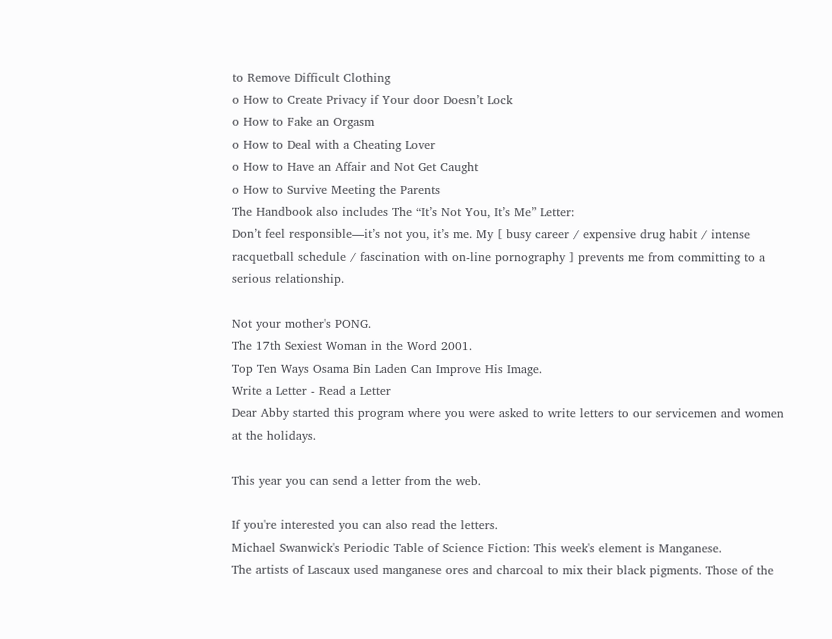to Remove Difficult Clothing
o How to Create Privacy if Your door Doesn’t Lock
o How to Fake an Orgasm
o How to Deal with a Cheating Lover
o How to Have an Affair and Not Get Caught
o How to Survive Meeting the Parents
The Handbook also includes The “It’s Not You, It’s Me” Letter:
Don’t feel responsible—it’s not you, it’s me. My [ busy career / expensive drug habit / intense racquetball schedule / fascination with on-line pornography ] prevents me from committing to a serious relationship.

Not your mother's PONG.
The 17th Sexiest Woman in the Word 2001.
Top Ten Ways Osama Bin Laden Can Improve His Image.
Write a Letter - Read a Letter
Dear Abby started this program where you were asked to write letters to our servicemen and women at the holidays.

This year you can send a letter from the web.

If you're interested you can also read the letters.
Michael Swanwick's Periodic Table of Science Fiction: This week's element is Manganese.
The artists of Lascaux used manganese ores and charcoal to mix their black pigments. Those of the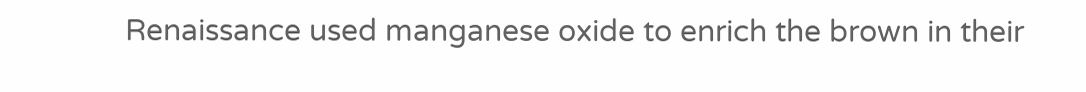Renaissance used manganese oxide to enrich the brown in their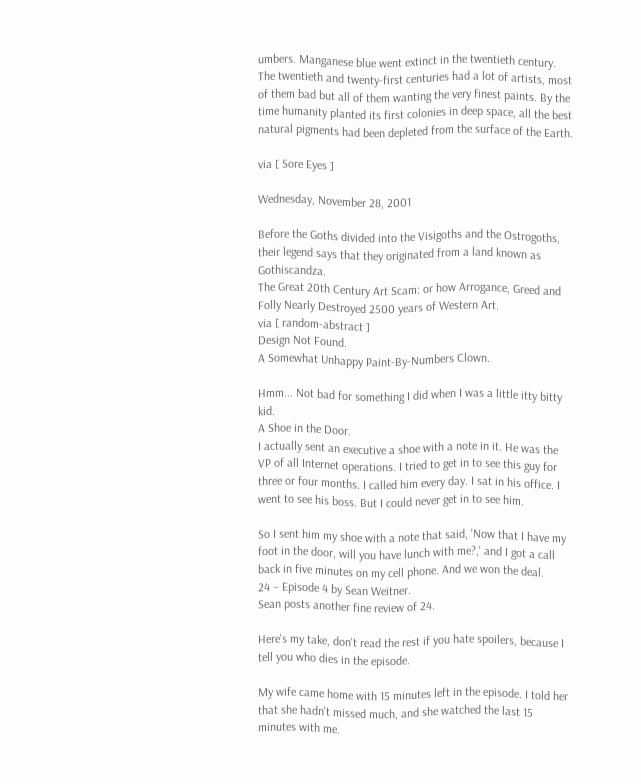umbers. Manganese blue went extinct in the twentieth century. The twentieth and twenty-first centuries had a lot of artists, most of them bad but all of them wanting the very finest paints. By the time humanity planted its first colonies in deep space, all the best natural pigments had been depleted from the surface of the Earth.

via [ Sore Eyes ]

Wednesday, November 28, 2001

Before the Goths divided into the Visigoths and the Ostrogoths, their legend says that they originated from a land known as Gothiscandza.
The Great 20th Century Art Scam: or how Arrogance, Greed and Folly Nearly Destroyed 2500 years of Western Art.
via [ random-abstract ]
Design Not Found.
A Somewhat Unhappy Paint-By-Numbers Clown.

Hmm... Not bad for something I did when I was a little itty bitty kid.
A Shoe in the Door.
I actually sent an executive a shoe with a note in it. He was the VP of all Internet operations. I tried to get in to see this guy for three or four months. I called him every day. I sat in his office. I went to see his boss. But I could never get in to see him.

So I sent him my shoe with a note that said, 'Now that I have my foot in the door, will you have lunch with me?,' and I got a call back in five minutes on my cell phone. And we won the deal.
24 – Episode 4 by Sean Weitner.
Sean posts another fine review of 24.

Here's my take, don't read the rest if you hate spoilers, because I tell you who dies in the episode.

My wife came home with 15 minutes left in the episode. I told her that she hadn't missed much, and she watched the last 15 minutes with me.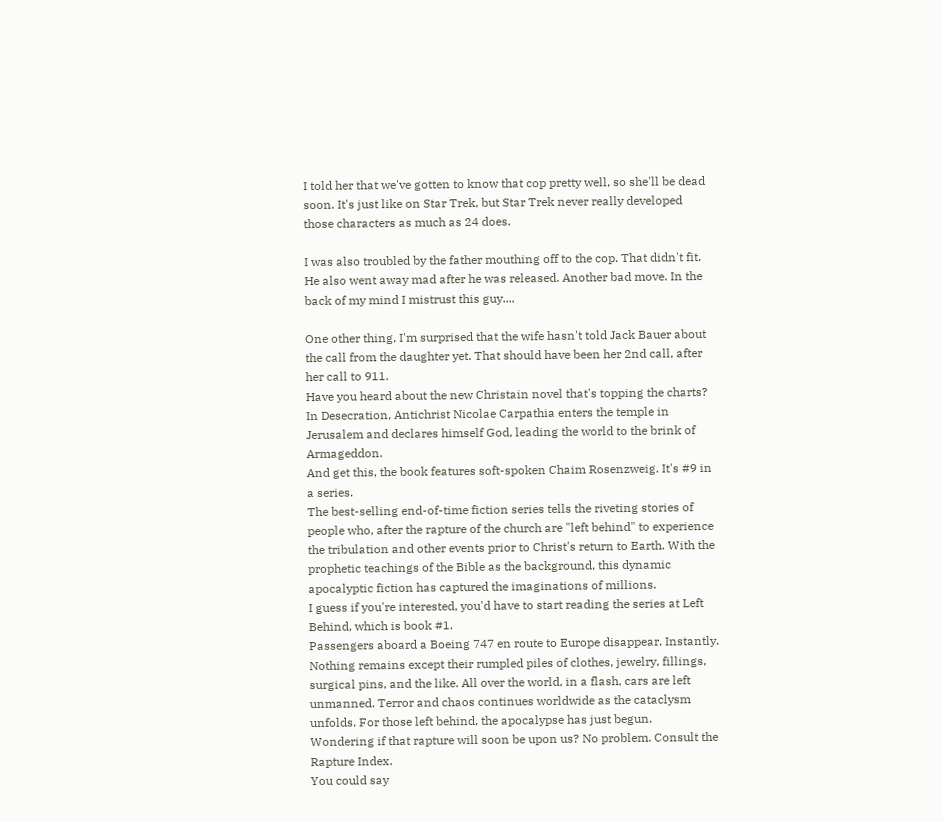I told her that we've gotten to know that cop pretty well, so she'll be dead soon. It's just like on Star Trek, but Star Trek never really developed those characters as much as 24 does.

I was also troubled by the father mouthing off to the cop. That didn't fit. He also went away mad after he was released. Another bad move. In the back of my mind I mistrust this guy....

One other thing, I'm surprised that the wife hasn't told Jack Bauer about the call from the daughter yet. That should have been her 2nd call, after her call to 911.
Have you heard about the new Christain novel that's topping the charts?
In Desecration, Antichrist Nicolae Carpathia enters the temple in Jerusalem and declares himself God, leading the world to the brink of Armageddon.
And get this, the book features soft-spoken Chaim Rosenzweig. It's #9 in a series.
The best-selling end-of-time fiction series tells the riveting stories of people who, after the rapture of the church are "left behind" to experience the tribulation and other events prior to Christ's return to Earth. With the prophetic teachings of the Bible as the background, this dynamic apocalyptic fiction has captured the imaginations of millions.
I guess if you're interested, you'd have to start reading the series at Left Behind, which is book #1.
Passengers aboard a Boeing 747 en route to Europe disappear. Instantly. Nothing remains except their rumpled piles of clothes, jewelry, fillings, surgical pins, and the like. All over the world, in a flash, cars are left unmanned. Terror and chaos continues worldwide as the cataclysm unfolds. For those left behind, the apocalypse has just begun.
Wondering if that rapture will soon be upon us? No problem. Consult the Rapture Index.
You could say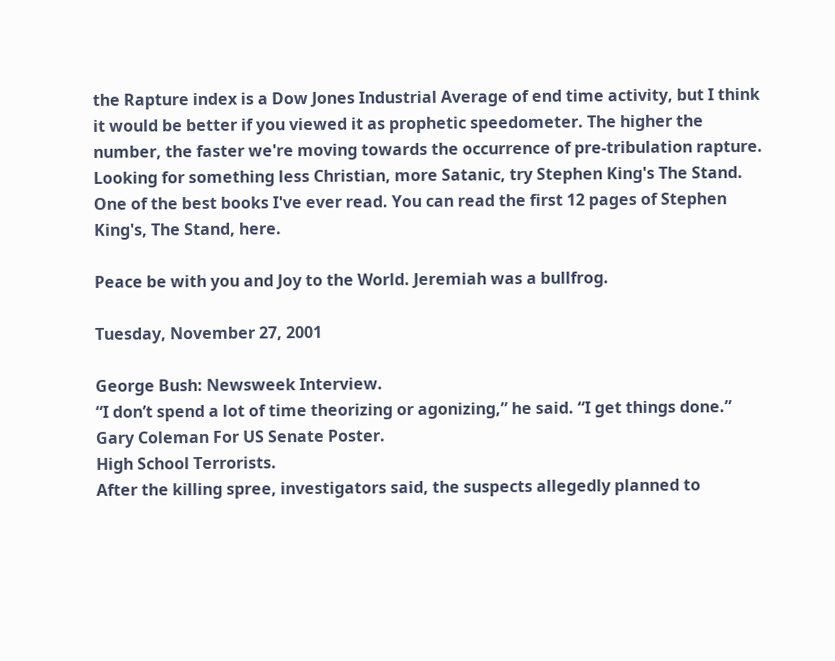the Rapture index is a Dow Jones Industrial Average of end time activity, but I think it would be better if you viewed it as prophetic speedometer. The higher the number, the faster we're moving towards the occurrence of pre-tribulation rapture.
Looking for something less Christian, more Satanic, try Stephen King's The Stand. One of the best books I've ever read. You can read the first 12 pages of Stephen King's, The Stand, here.

Peace be with you and Joy to the World. Jeremiah was a bullfrog.

Tuesday, November 27, 2001

George Bush: Newsweek Interview.
“I don’t spend a lot of time theorizing or agonizing,” he said. “I get things done.”
Gary Coleman For US Senate Poster.
High School Terrorists.
After the killing spree, investigators said, the suspects allegedly planned to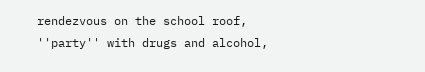rendezvous on the school roof, ''party'' with drugs and alcohol,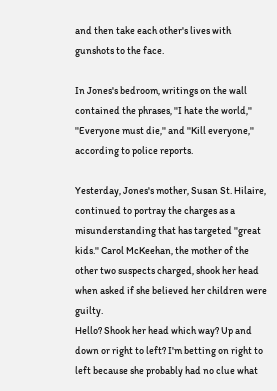and then take each other's lives with gunshots to the face.

In Jones's bedroom, writings on the wall contained the phrases, ''I hate the world,'' ''Everyone must die,'' and ''Kill everyone,'' according to police reports.

Yesterday, Jones's mother, Susan St. Hilaire, continued to portray the charges as a misunderstanding that has targeted ''great kids.'' Carol McKeehan, the mother of the other two suspects charged, shook her head when asked if she believed her children were guilty.
Hello? Shook her head which way? Up and down or right to left? I'm betting on right to left because she probably had no clue what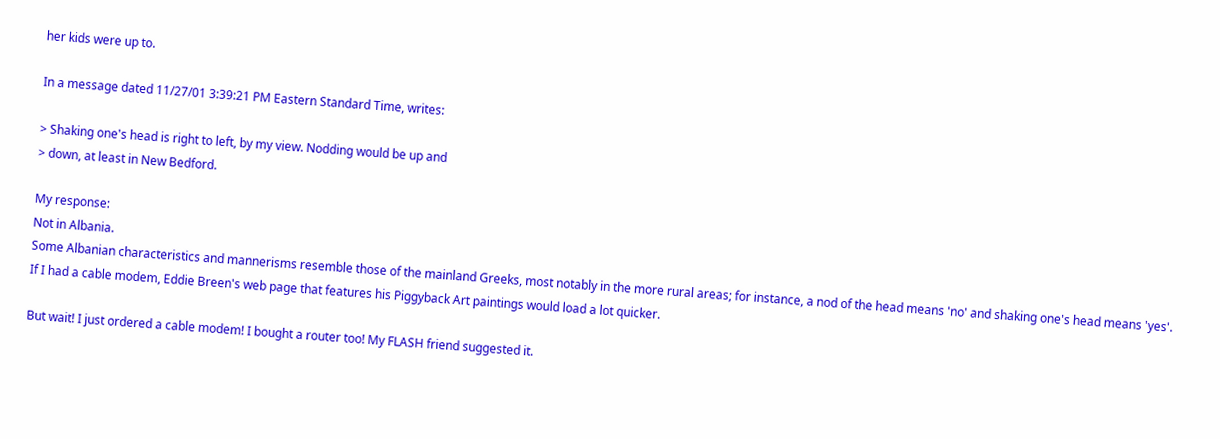her kids were up to.

In a message dated 11/27/01 3:39:21 PM Eastern Standard Time, writes:

> Shaking one's head is right to left, by my view. Nodding would be up and
> down, at least in New Bedford.

My response:
Not in Albania.
Some Albanian characteristics and mannerisms resemble those of the mainland Greeks, most notably in the more rural areas; for instance, a nod of the head means 'no' and shaking one's head means 'yes'.
If I had a cable modem, Eddie Breen's web page that features his Piggyback Art paintings would load a lot quicker.

But wait! I just ordered a cable modem! I bought a router too! My FLASH friend suggested it.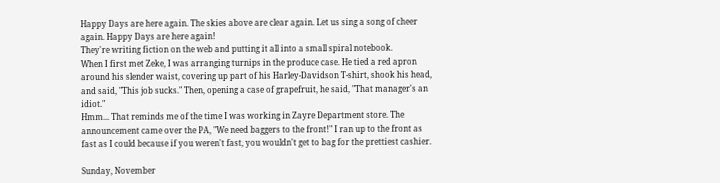Happy Days are here again. The skies above are clear again. Let us sing a song of cheer again. Happy Days are here again!
They're writing fiction on the web and putting it all into a small spiral notebook.
When I first met Zeke, I was arranging turnips in the produce case. He tied a red apron around his slender waist, covering up part of his Harley-Davidson T-shirt, shook his head, and said, "This job sucks." Then, opening a case of grapefruit, he said, "That manager's an idiot."
Hmm... That reminds me of the time I was working in Zayre Department store. The announcement came over the PA, "We need baggers to the front!" I ran up to the front as fast as I could because if you weren't fast, you wouldn't get to bag for the prettiest cashier.

Sunday, November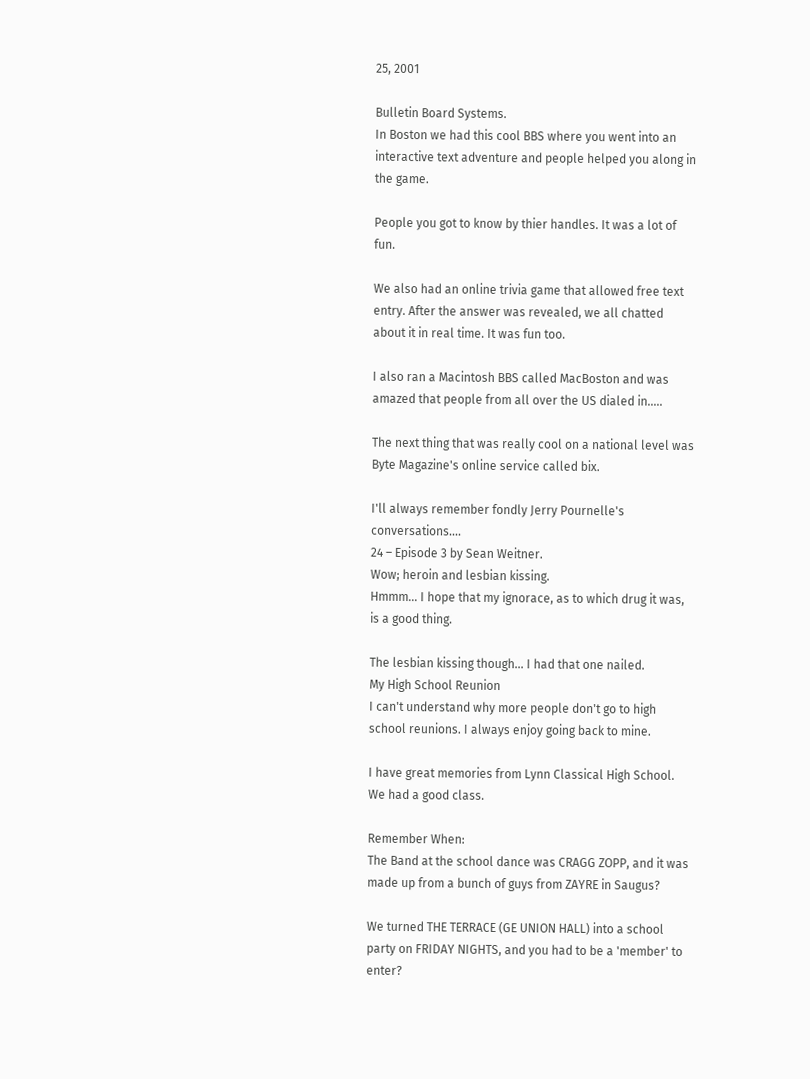25, 2001

Bulletin Board Systems.
In Boston we had this cool BBS where you went into an interactive text adventure and people helped you along in the game.

People you got to know by thier handles. It was a lot of fun.

We also had an online trivia game that allowed free text entry. After the answer was revealed, we all chatted about it in real time. It was fun too.

I also ran a Macintosh BBS called MacBoston and was amazed that people from all over the US dialed in.....

The next thing that was really cool on a national level was Byte Magazine's online service called bix.

I'll always remember fondly Jerry Pournelle's conversations....
24 – Episode 3 by Sean Weitner.
Wow; heroin and lesbian kissing.
Hmmm... I hope that my ignorace, as to which drug it was, is a good thing.

The lesbian kissing though... I had that one nailed.
My High School Reunion
I can't understand why more people don't go to high school reunions. I always enjoy going back to mine.

I have great memories from Lynn Classical High School. We had a good class.

Remember When:
The Band at the school dance was CRAGG ZOPP, and it was made up from a bunch of guys from ZAYRE in Saugus?

We turned THE TERRACE (GE UNION HALL) into a school party on FRIDAY NIGHTS, and you had to be a 'member' to enter?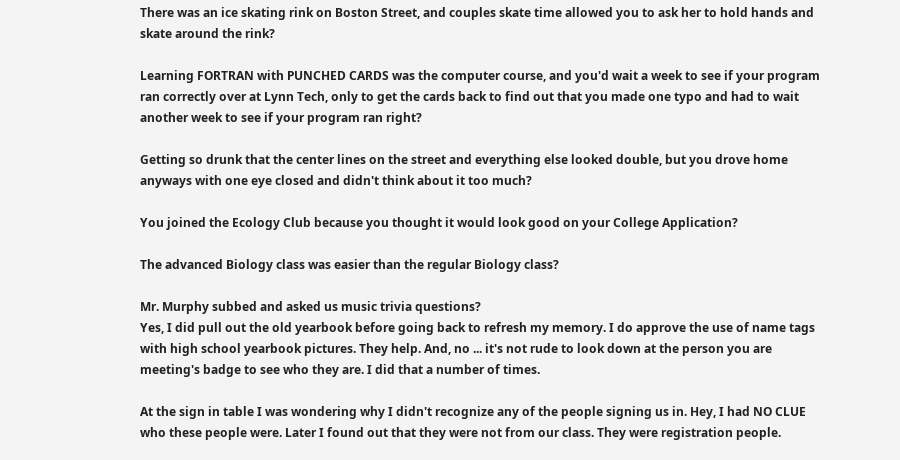There was an ice skating rink on Boston Street, and couples skate time allowed you to ask her to hold hands and skate around the rink?

Learning FORTRAN with PUNCHED CARDS was the computer course, and you'd wait a week to see if your program ran correctly over at Lynn Tech, only to get the cards back to find out that you made one typo and had to wait another week to see if your program ran right?

Getting so drunk that the center lines on the street and everything else looked double, but you drove home anyways with one eye closed and didn't think about it too much?

You joined the Ecology Club because you thought it would look good on your College Application?

The advanced Biology class was easier than the regular Biology class?

Mr. Murphy subbed and asked us music trivia questions?
Yes, I did pull out the old yearbook before going back to refresh my memory. I do approve the use of name tags with high school yearbook pictures. They help. And, no ... it's not rude to look down at the person you are meeting's badge to see who they are. I did that a number of times.

At the sign in table I was wondering why I didn't recognize any of the people signing us in. Hey, I had NO CLUE who these people were. Later I found out that they were not from our class. They were registration people.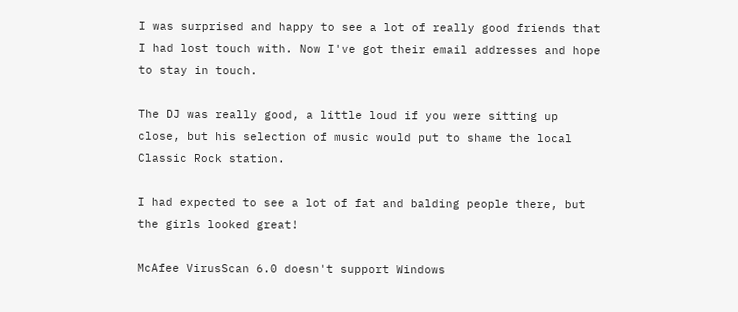I was surprised and happy to see a lot of really good friends that I had lost touch with. Now I've got their email addresses and hope to stay in touch.

The DJ was really good, a little loud if you were sitting up close, but his selection of music would put to shame the local Classic Rock station.

I had expected to see a lot of fat and balding people there, but the girls looked great!

McAfee VirusScan 6.0 doesn't support Windows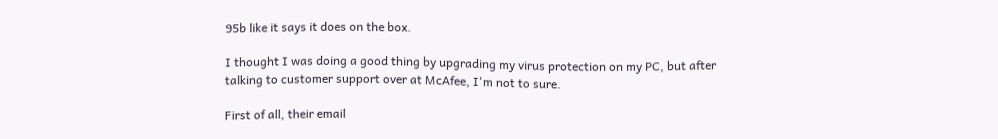95b like it says it does on the box.

I thought I was doing a good thing by upgrading my virus protection on my PC, but after talking to customer support over at McAfee, I'm not to sure.

First of all, their email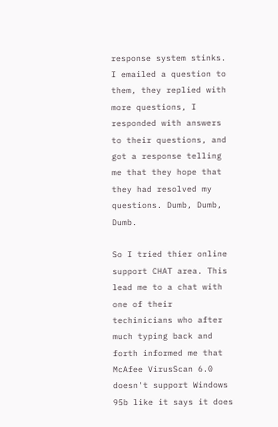response system stinks. I emailed a question to them, they replied with more questions, I responded with answers to their questions, and got a response telling me that they hope that they had resolved my questions. Dumb, Dumb, Dumb.

So I tried thier online support CHAT area. This lead me to a chat with one of their techinicians who after much typing back and forth informed me that McAfee VirusScan 6.0 doesn't support Windows 95b like it says it does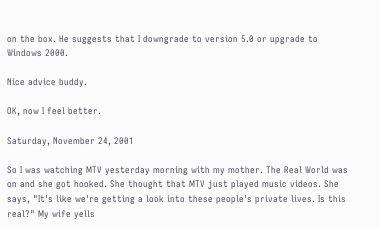on the box. He suggests that I downgrade to version 5.0 or upgrade to Windows 2000.

Nice advice buddy.

OK, now I feel better.

Saturday, November 24, 2001

So I was watching MTV yesterday morning with my mother. The Real World was on and she got hooked. She thought that MTV just played music videos. She says, "It's like we're getting a look into these people's private lives. Is this real?" My wife yells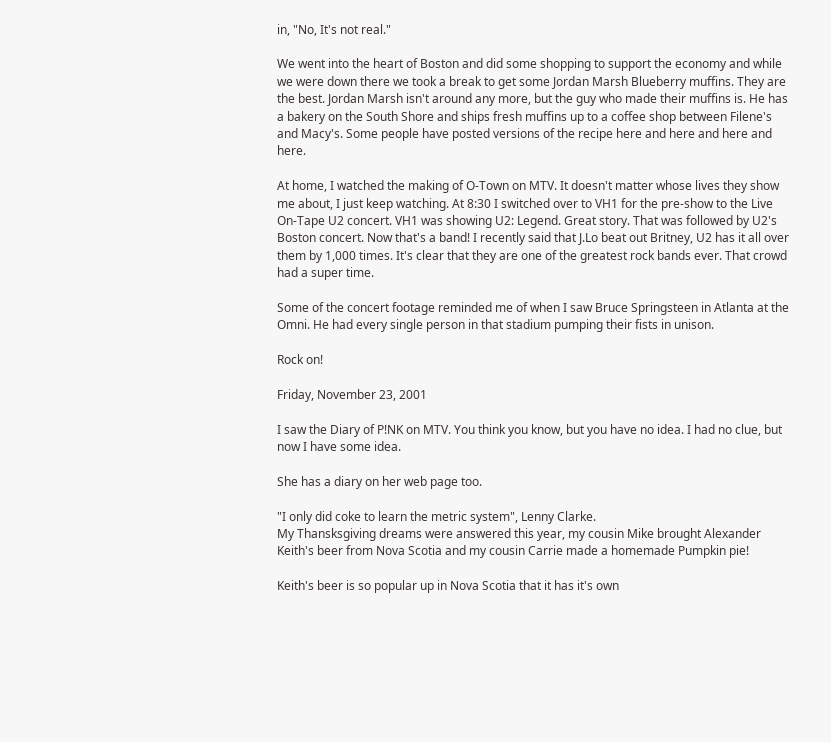in, "No, It's not real."

We went into the heart of Boston and did some shopping to support the economy and while we were down there we took a break to get some Jordan Marsh Blueberry muffins. They are the best. Jordan Marsh isn't around any more, but the guy who made their muffins is. He has a bakery on the South Shore and ships fresh muffins up to a coffee shop between Filene's and Macy's. Some people have posted versions of the recipe here and here and here and here.

At home, I watched the making of O-Town on MTV. It doesn't matter whose lives they show me about, I just keep watching. At 8:30 I switched over to VH1 for the pre-show to the Live On-Tape U2 concert. VH1 was showing U2: Legend. Great story. That was followed by U2's Boston concert. Now that's a band! I recently said that J.Lo beat out Britney, U2 has it all over them by 1,000 times. It's clear that they are one of the greatest rock bands ever. That crowd had a super time.

Some of the concert footage reminded me of when I saw Bruce Springsteen in Atlanta at the Omni. He had every single person in that stadium pumping their fists in unison.

Rock on!

Friday, November 23, 2001

I saw the Diary of P!NK on MTV. You think you know, but you have no idea. I had no clue, but now I have some idea.

She has a diary on her web page too.

"I only did coke to learn the metric system", Lenny Clarke.
My Thansksgiving dreams were answered this year, my cousin Mike brought Alexander Keith's beer from Nova Scotia and my cousin Carrie made a homemade Pumpkin pie!

Keith's beer is so popular up in Nova Scotia that it has it's own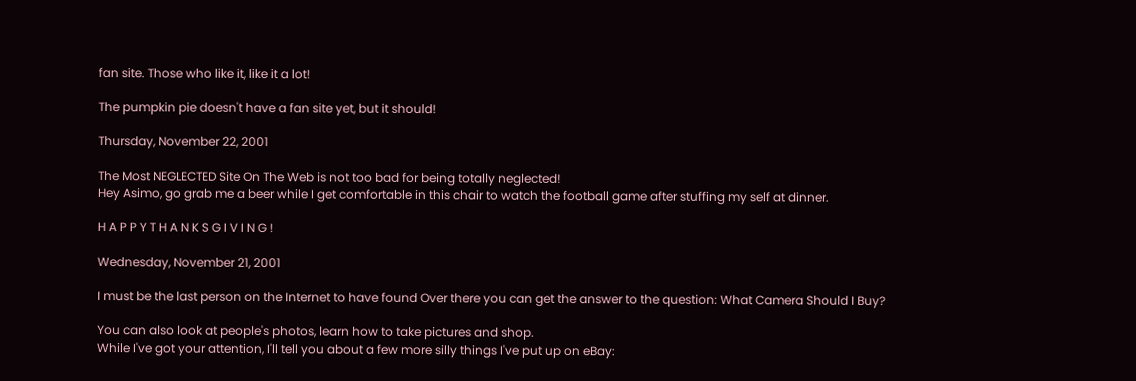fan site. Those who like it, like it a lot!

The pumpkin pie doesn't have a fan site yet, but it should!

Thursday, November 22, 2001

The Most NEGLECTED Site On The Web is not too bad for being totally neglected!
Hey Asimo, go grab me a beer while I get comfortable in this chair to watch the football game after stuffing my self at dinner.

H A P P Y T H A N K S G I V I N G !

Wednesday, November 21, 2001

I must be the last person on the Internet to have found Over there you can get the answer to the question: What Camera Should I Buy?

You can also look at people's photos, learn how to take pictures and shop.
While I've got your attention, I'll tell you about a few more silly things I've put up on eBay: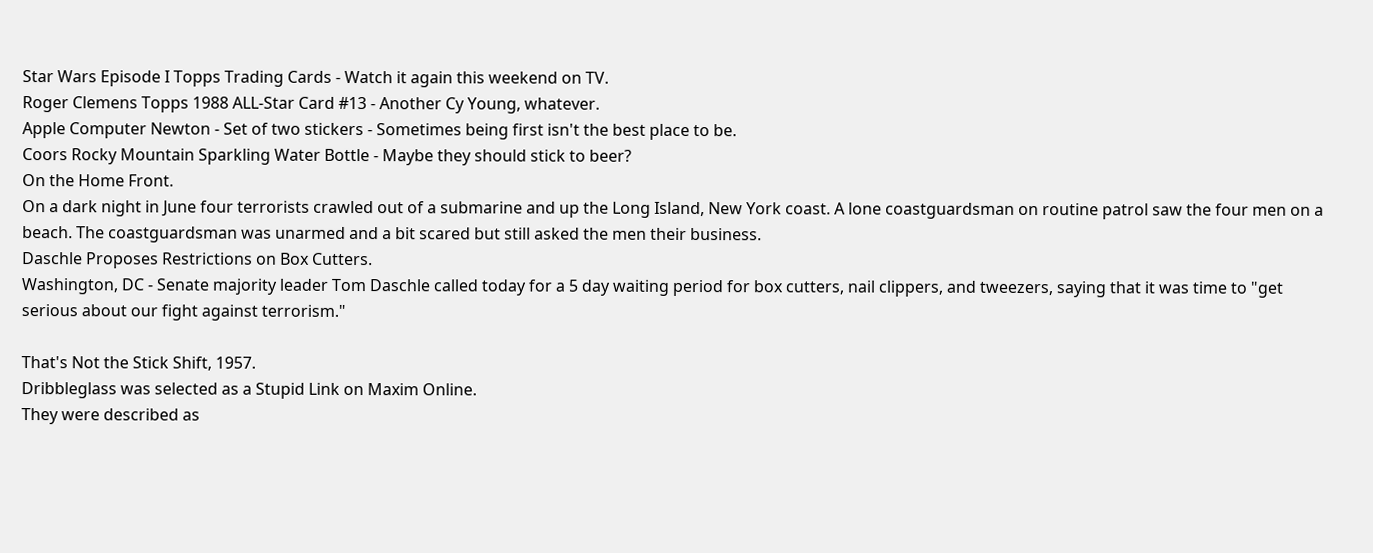Star Wars Episode I Topps Trading Cards - Watch it again this weekend on TV.
Roger Clemens Topps 1988 ALL-Star Card #13 - Another Cy Young, whatever.
Apple Computer Newton - Set of two stickers - Sometimes being first isn't the best place to be.
Coors Rocky Mountain Sparkling Water Bottle - Maybe they should stick to beer?
On the Home Front.
On a dark night in June four terrorists crawled out of a submarine and up the Long Island, New York coast. A lone coastguardsman on routine patrol saw the four men on a beach. The coastguardsman was unarmed and a bit scared but still asked the men their business.
Daschle Proposes Restrictions on Box Cutters.
Washington, DC - Senate majority leader Tom Daschle called today for a 5 day waiting period for box cutters, nail clippers, and tweezers, saying that it was time to "get serious about our fight against terrorism."

That's Not the Stick Shift, 1957.
Dribbleglass was selected as a Stupid Link on Maxim Online.
They were described as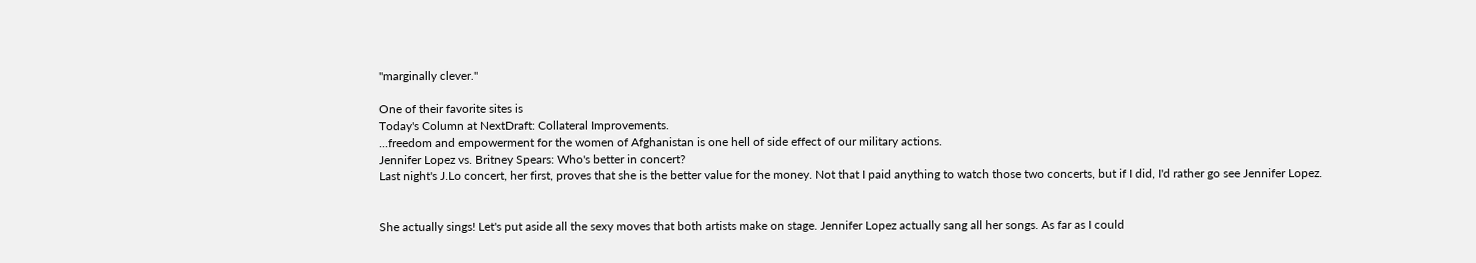"marginally clever."

One of their favorite sites is
Today's Column at NextDraft: Collateral Improvements.
...freedom and empowerment for the women of Afghanistan is one hell of side effect of our military actions.
Jennifer Lopez vs. Britney Spears: Who's better in concert?
Last night's J.Lo concert, her first, proves that she is the better value for the money. Not that I paid anything to watch those two concerts, but if I did, I'd rather go see Jennifer Lopez.


She actually sings! Let's put aside all the sexy moves that both artists make on stage. Jennifer Lopez actually sang all her songs. As far as I could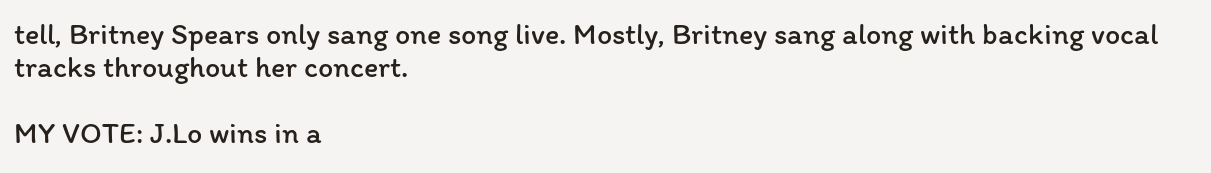tell, Britney Spears only sang one song live. Mostly, Britney sang along with backing vocal tracks throughout her concert.

MY VOTE: J.Lo wins in a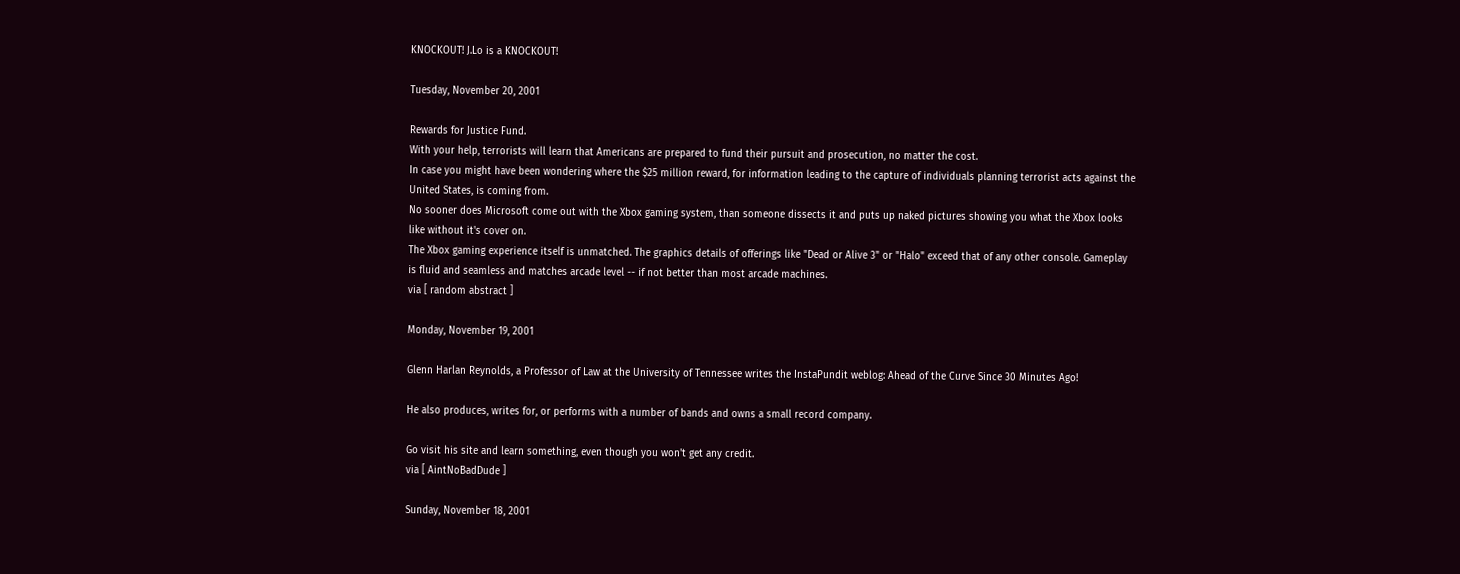KNOCKOUT! J.Lo is a KNOCKOUT!

Tuesday, November 20, 2001

Rewards for Justice Fund.
With your help, terrorists will learn that Americans are prepared to fund their pursuit and prosecution, no matter the cost.
In case you might have been wondering where the $25 million reward, for information leading to the capture of individuals planning terrorist acts against the United States, is coming from.
No sooner does Microsoft come out with the Xbox gaming system, than someone dissects it and puts up naked pictures showing you what the Xbox looks like without it's cover on.
The Xbox gaming experience itself is unmatched. The graphics details of offerings like "Dead or Alive 3" or "Halo" exceed that of any other console. Gameplay is fluid and seamless and matches arcade level -- if not better than most arcade machines.
via [ random abstract ]

Monday, November 19, 2001

Glenn Harlan Reynolds, a Professor of Law at the University of Tennessee writes the InstaPundit weblog: Ahead of the Curve Since 30 Minutes Ago!

He also produces, writes for, or performs with a number of bands and owns a small record company.

Go visit his site and learn something, even though you won't get any credit.
via [ AintNoBadDude ]

Sunday, November 18, 2001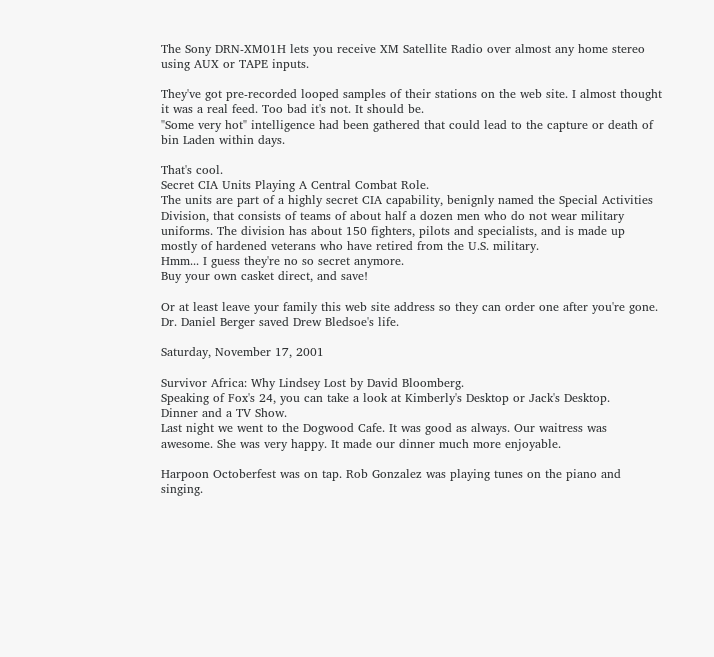The Sony DRN-XM01H lets you receive XM Satellite Radio over almost any home stereo using AUX or TAPE inputs.

They've got pre-recorded looped samples of their stations on the web site. I almost thought it was a real feed. Too bad it's not. It should be.
"Some very hot" intelligence had been gathered that could lead to the capture or death of bin Laden within days.

That's cool.
Secret CIA Units Playing A Central Combat Role.
The units are part of a highly secret CIA capability, benignly named the Special Activities Division, that consists of teams of about half a dozen men who do not wear military uniforms. The division has about 150 fighters, pilots and specialists, and is made up mostly of hardened veterans who have retired from the U.S. military.
Hmm... I guess they're no so secret anymore.
Buy your own casket direct, and save!

Or at least leave your family this web site address so they can order one after you're gone.
Dr. Daniel Berger saved Drew Bledsoe's life.

Saturday, November 17, 2001

Survivor Africa: Why Lindsey Lost by David Bloomberg.
Speaking of Fox's 24, you can take a look at Kimberly's Desktop or Jack's Desktop.
Dinner and a TV Show.
Last night we went to the Dogwood Cafe. It was good as always. Our waitress was awesome. She was very happy. It made our dinner much more enjoyable.

Harpoon Octoberfest was on tap. Rob Gonzalez was playing tunes on the piano and singing.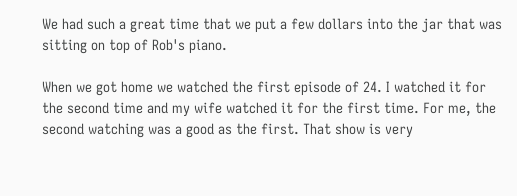We had such a great time that we put a few dollars into the jar that was sitting on top of Rob's piano.

When we got home we watched the first episode of 24. I watched it for the second time and my wife watched it for the first time. For me, the second watching was a good as the first. That show is very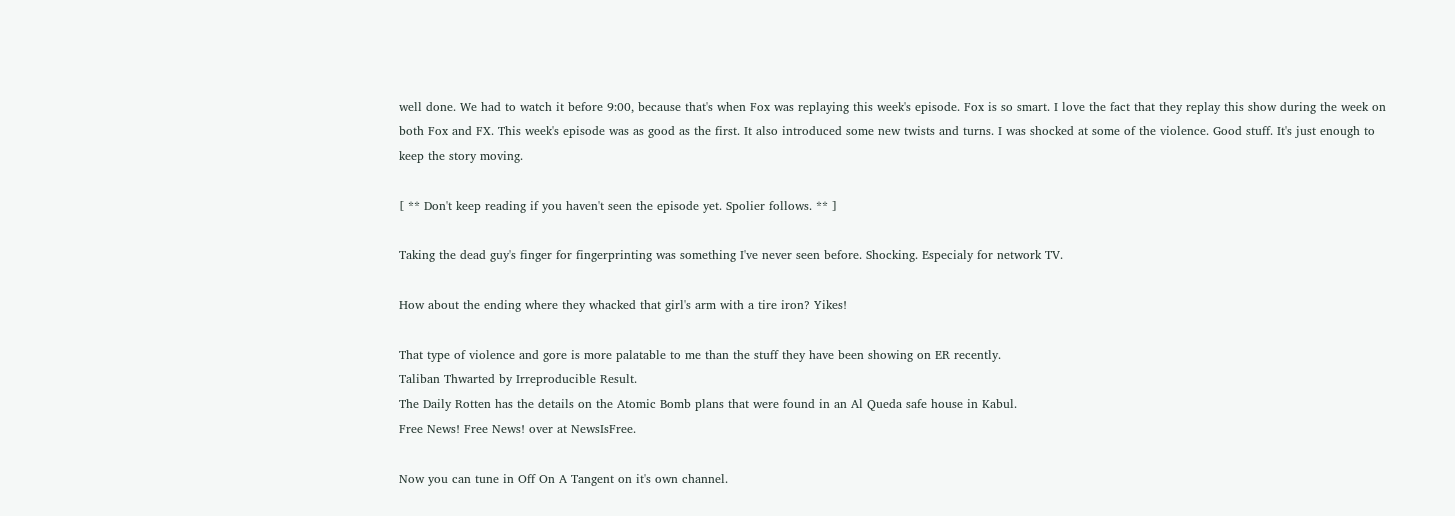well done. We had to watch it before 9:00, because that's when Fox was replaying this week's episode. Fox is so smart. I love the fact that they replay this show during the week on both Fox and FX. This week's episode was as good as the first. It also introduced some new twists and turns. I was shocked at some of the violence. Good stuff. It's just enough to keep the story moving.

[ ** Don't keep reading if you haven't seen the episode yet. Spolier follows. ** ]

Taking the dead guy's finger for fingerprinting was something I've never seen before. Shocking. Especialy for network TV.

How about the ending where they whacked that girl's arm with a tire iron? Yikes!

That type of violence and gore is more palatable to me than the stuff they have been showing on ER recently.
Taliban Thwarted by Irreproducible Result.
The Daily Rotten has the details on the Atomic Bomb plans that were found in an Al Queda safe house in Kabul.
Free News! Free News! over at NewsIsFree.

Now you can tune in Off On A Tangent on it's own channel.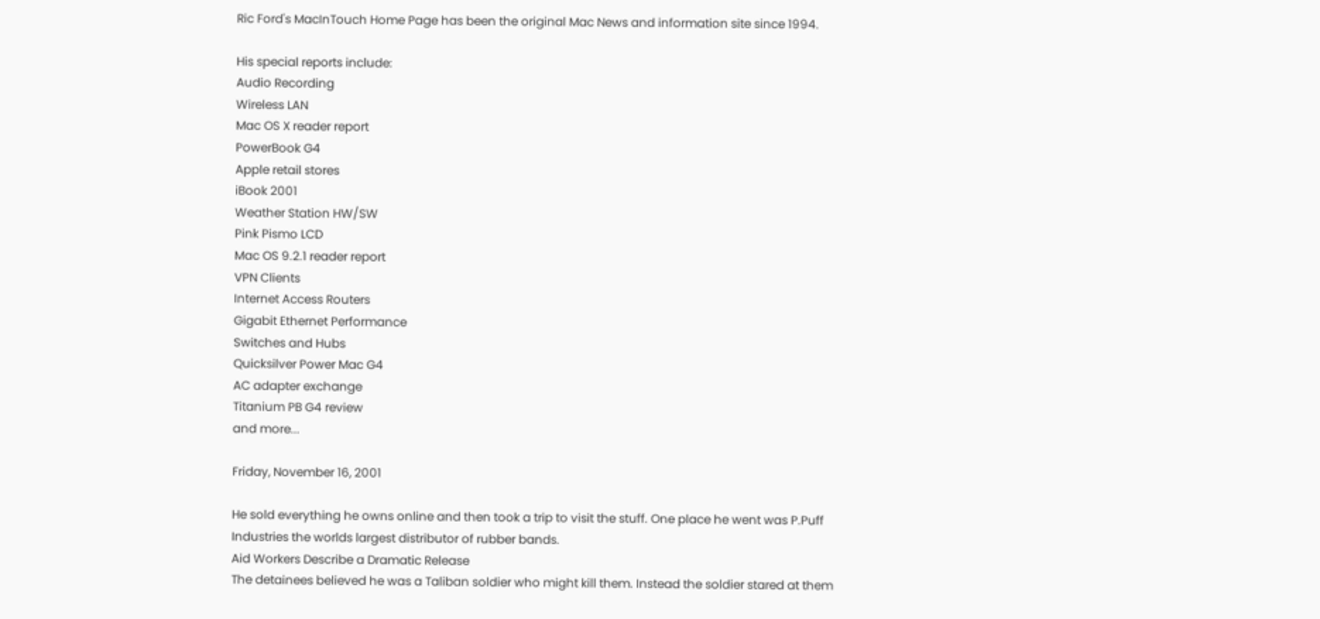Ric Ford's MacInTouch Home Page has been the original Mac News and information site since 1994.

His special reports include:
Audio Recording
Wireless LAN
Mac OS X reader report
PowerBook G4
Apple retail stores
iBook 2001
Weather Station HW/SW
Pink Pismo LCD
Mac OS 9.2.1 reader report
VPN Clients
Internet Access Routers
Gigabit Ethernet Performance
Switches and Hubs
Quicksilver Power Mac G4
AC adapter exchange
Titanium PB G4 review
and more...

Friday, November 16, 2001

He sold everything he owns online and then took a trip to visit the stuff. One place he went was P.Puff Industries the worlds largest distributor of rubber bands.
Aid Workers Describe a Dramatic Release
The detainees believed he was a Taliban soldier who might kill them. Instead the soldier stared at them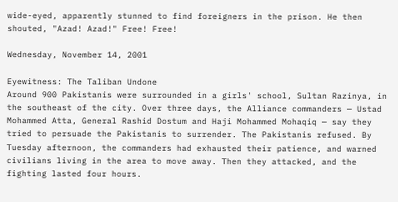wide-eyed, apparently stunned to find foreigners in the prison. He then shouted, "Azad! Azad!" Free! Free!

Wednesday, November 14, 2001

Eyewitness: The Taliban Undone
Around 900 Pakistanis were surrounded in a girls' school, Sultan Razinya, in the southeast of the city. Over three days, the Alliance commanders — Ustad Mohammed Atta, General Rashid Dostum and Haji Mohammed Mohaqiq — say they tried to persuade the Pakistanis to surrender. The Pakistanis refused. By Tuesday afternoon, the commanders had exhausted their patience, and warned civilians living in the area to move away. Then they attacked, and the fighting lasted four hours.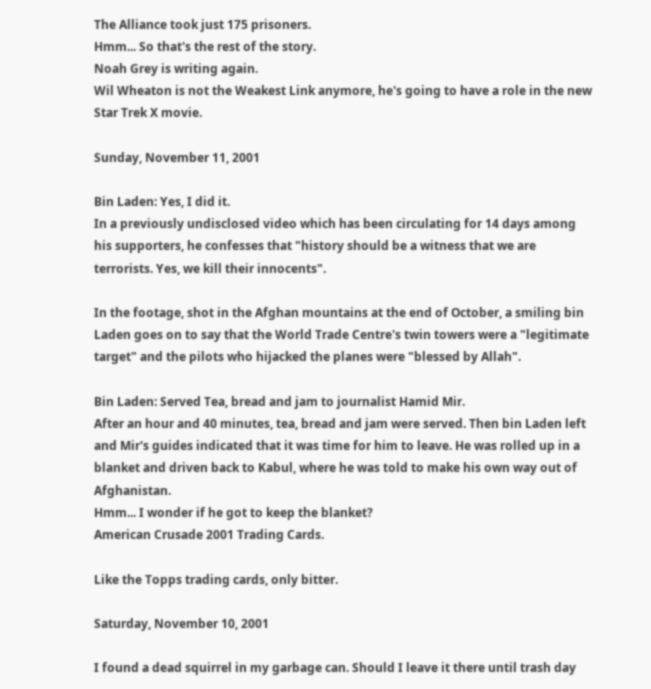The Alliance took just 175 prisoners.
Hmm... So that's the rest of the story.
Noah Grey is writing again.
Wil Wheaton is not the Weakest Link anymore, he's going to have a role in the new Star Trek X movie.

Sunday, November 11, 2001

Bin Laden: Yes, I did it.
In a previously undisclosed video which has been circulating for 14 days among his supporters, he confesses that "history should be a witness that we are terrorists. Yes, we kill their innocents".

In the footage, shot in the Afghan mountains at the end of October, a smiling bin Laden goes on to say that the World Trade Centre's twin towers were a "legitimate target" and the pilots who hijacked the planes were "blessed by Allah".

Bin Laden: Served Tea, bread and jam to journalist Hamid Mir.
After an hour and 40 minutes, tea, bread and jam were served. Then bin Laden left and Mir's guides indicated that it was time for him to leave. He was rolled up in a blanket and driven back to Kabul, where he was told to make his own way out of Afghanistan.
Hmm... I wonder if he got to keep the blanket?
American Crusade 2001 Trading Cards.

Like the Topps trading cards, only bitter.

Saturday, November 10, 2001

I found a dead squirrel in my garbage can. Should I leave it there until trash day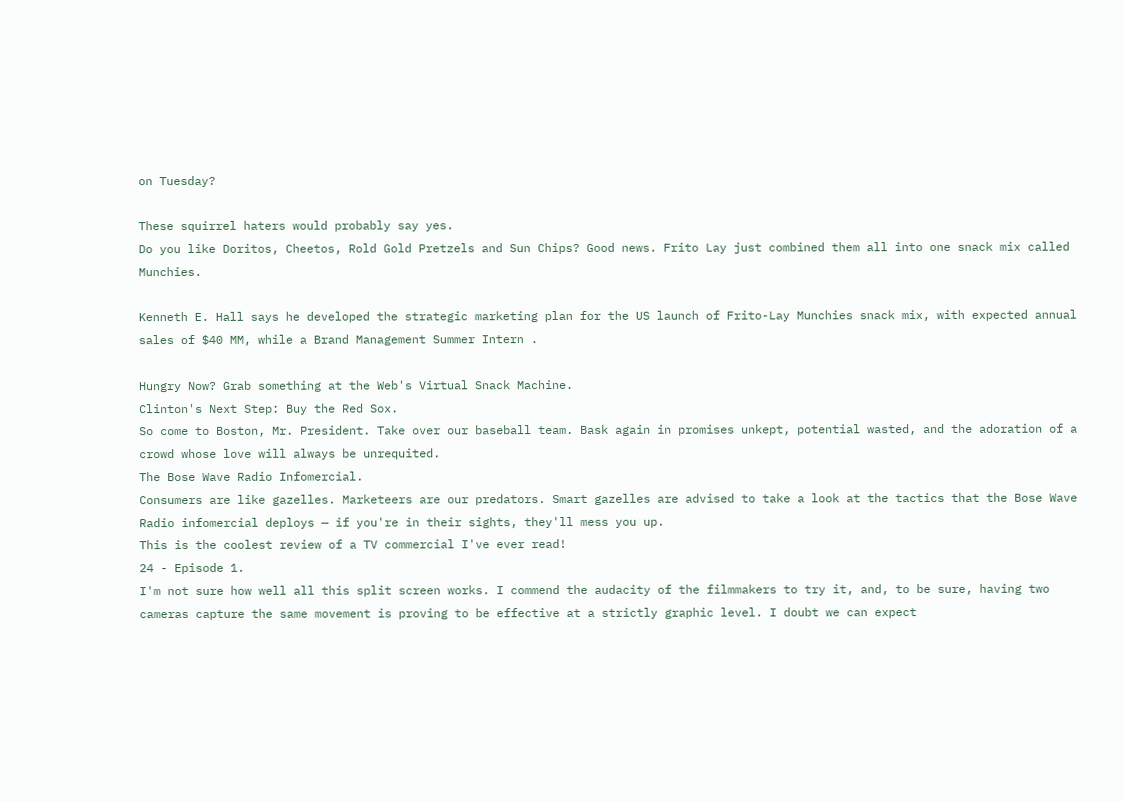on Tuesday?

These squirrel haters would probably say yes.
Do you like Doritos, Cheetos, Rold Gold Pretzels and Sun Chips? Good news. Frito Lay just combined them all into one snack mix called Munchies.

Kenneth E. Hall says he developed the strategic marketing plan for the US launch of Frito-Lay Munchies snack mix, with expected annual sales of $40 MM, while a Brand Management Summer Intern .

Hungry Now? Grab something at the Web's Virtual Snack Machine.
Clinton's Next Step: Buy the Red Sox.
So come to Boston, Mr. President. Take over our baseball team. Bask again in promises unkept, potential wasted, and the adoration of a crowd whose love will always be unrequited.
The Bose Wave Radio Infomercial.
Consumers are like gazelles. Marketeers are our predators. Smart gazelles are advised to take a look at the tactics that the Bose Wave Radio infomercial deploys — if you're in their sights, they'll mess you up.
This is the coolest review of a TV commercial I've ever read!
24 - Episode 1.
I'm not sure how well all this split screen works. I commend the audacity of the filmmakers to try it, and, to be sure, having two cameras capture the same movement is proving to be effective at a strictly graphic level. I doubt we can expect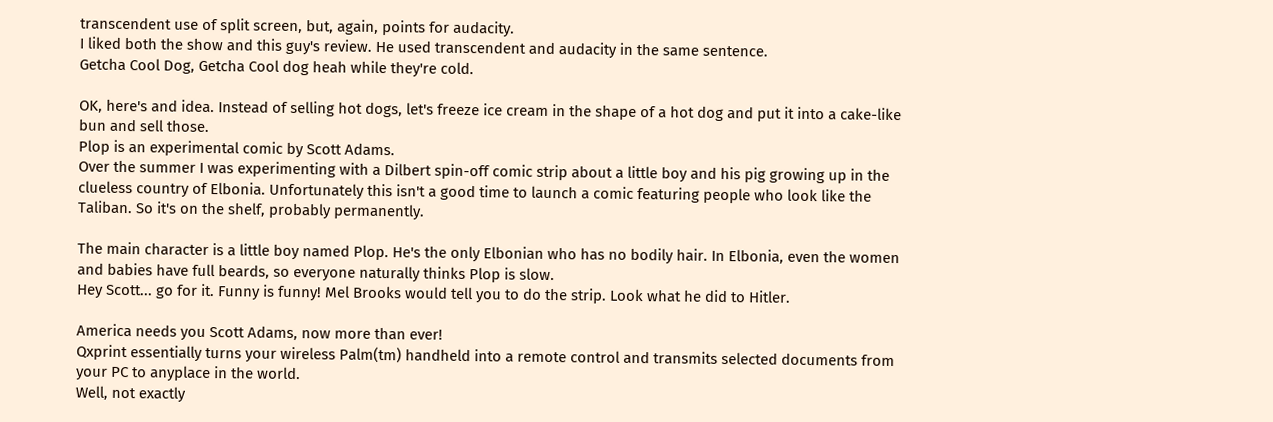transcendent use of split screen, but, again, points for audacity.
I liked both the show and this guy's review. He used transcendent and audacity in the same sentence.
Getcha Cool Dog, Getcha Cool dog heah while they're cold.

OK, here's and idea. Instead of selling hot dogs, let's freeze ice cream in the shape of a hot dog and put it into a cake-like bun and sell those.
Plop is an experimental comic by Scott Adams.
Over the summer I was experimenting with a Dilbert spin-off comic strip about a little boy and his pig growing up in the clueless country of Elbonia. Unfortunately this isn't a good time to launch a comic featuring people who look like the Taliban. So it's on the shelf, probably permanently.

The main character is a little boy named Plop. He's the only Elbonian who has no bodily hair. In Elbonia, even the women and babies have full beards, so everyone naturally thinks Plop is slow.
Hey Scott... go for it. Funny is funny! Mel Brooks would tell you to do the strip. Look what he did to Hitler.

America needs you Scott Adams, now more than ever!
Qxprint essentially turns your wireless Palm(tm) handheld into a remote control and transmits selected documents from your PC to anyplace in the world.
Well, not exactly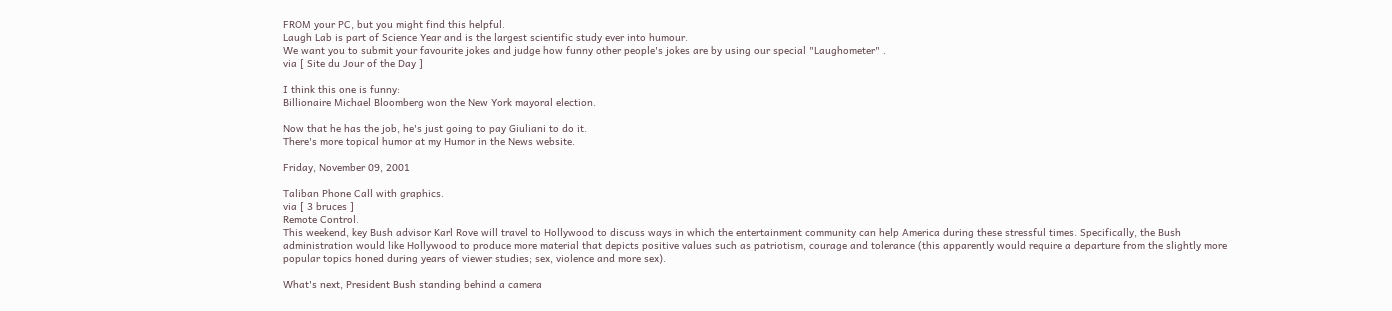FROM your PC, but you might find this helpful.
Laugh Lab is part of Science Year and is the largest scientific study ever into humour.
We want you to submit your favourite jokes and judge how funny other people's jokes are by using our special "Laughometer" .
via [ Site du Jour of the Day ]

I think this one is funny:
Billionaire Michael Bloomberg won the New York mayoral election.

Now that he has the job, he's just going to pay Giuliani to do it.
There's more topical humor at my Humor in the News website.

Friday, November 09, 2001

Taliban Phone Call with graphics.
via [ 3 bruces ]
Remote Control.
This weekend, key Bush advisor Karl Rove will travel to Hollywood to discuss ways in which the entertainment community can help America during these stressful times. Specifically, the Bush administration would like Hollywood to produce more material that depicts positive values such as patriotism, courage and tolerance (this apparently would require a departure from the slightly more popular topics honed during years of viewer studies; sex, violence and more sex).

What's next, President Bush standing behind a camera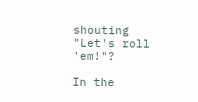shouting "Let's roll 'em!"?

In the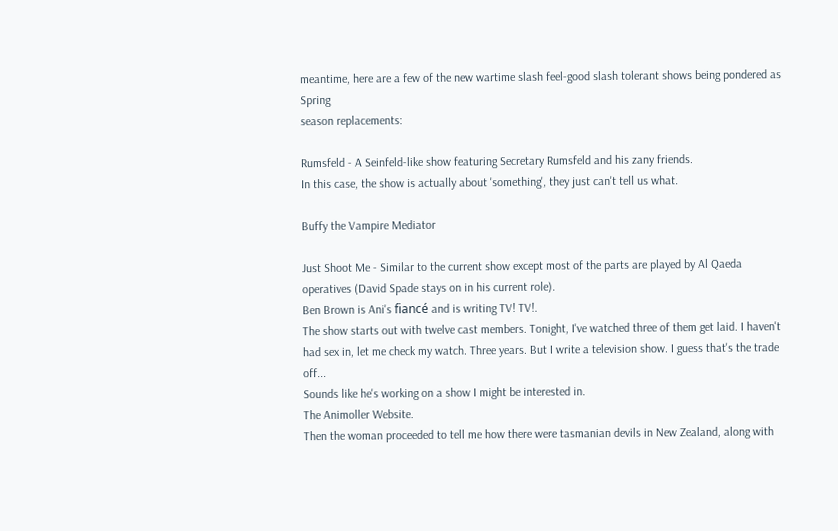meantime, here are a few of the new wartime slash feel-good slash tolerant shows being pondered as Spring
season replacements:

Rumsfeld - A Seinfeld-like show featuring Secretary Rumsfeld and his zany friends.
In this case, the show is actually about 'something', they just can't tell us what.

Buffy the Vampire Mediator

Just Shoot Me - Similar to the current show except most of the parts are played by Al Qaeda
operatives (David Spade stays on in his current role).
Ben Brown is Ani's fiancé and is writing TV! TV!.
The show starts out with twelve cast members. Tonight, I've watched three of them get laid. I haven't had sex in, let me check my watch. Three years. But I write a television show. I guess that's the trade off...
Sounds like he's working on a show I might be interested in.
The Animoller Website.
Then the woman proceeded to tell me how there were tasmanian devils in New Zealand, along with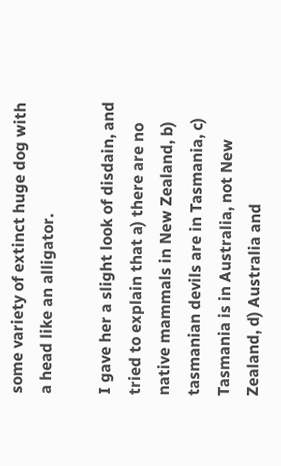some variety of extinct huge dog with a head like an alligator.

I gave her a slight look of disdain, and tried to explain that a) there are no native mammals in New Zealand, b) tasmanian devils are in Tasmania, c) Tasmania is in Australia, not New Zealand, d) Australia and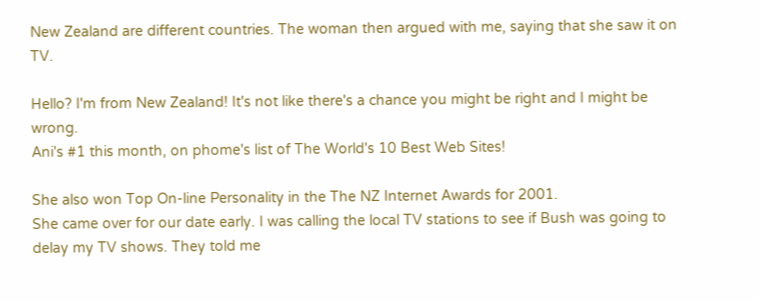New Zealand are different countries. The woman then argued with me, saying that she saw it on TV.

Hello? I'm from New Zealand! It's not like there's a chance you might be right and I might be wrong.
Ani's #1 this month, on phome's list of The World's 10 Best Web Sites!

She also won Top On-line Personality in the The NZ Internet Awards for 2001.
She came over for our date early. I was calling the local TV stations to see if Bush was going to delay my TV shows. They told me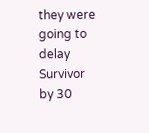they were going to delay Survivor by 30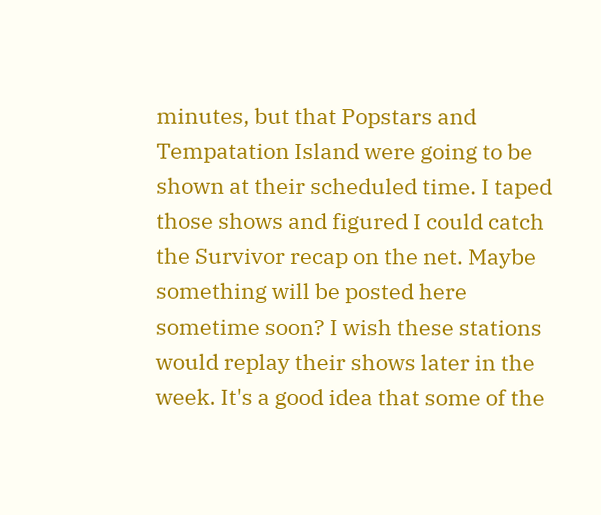minutes, but that Popstars and Tempatation Island were going to be shown at their scheduled time. I taped those shows and figured I could catch the Survivor recap on the net. Maybe something will be posted here sometime soon? I wish these stations would replay their shows later in the week. It's a good idea that some of the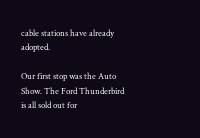cable stations have already adopted.

Our first stop was the Auto Show. The Ford Thunderbird is all sold out for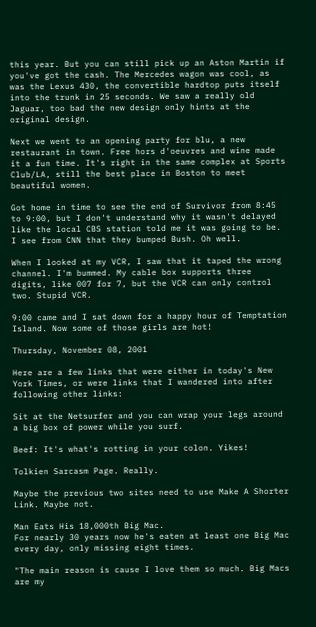this year. But you can still pick up an Aston Martin if you've got the cash. The Mercedes wagon was cool, as was the Lexus 430, the convertible hardtop puts itself into the trunk in 25 seconds. We saw a really old Jaguar, too bad the new design only hints at the original design.

Next we went to an opening party for blu, a new restaurant in town. Free hors d'oeuvres and wine made it a fun time. It's right in the same complex at Sports Club/LA, still the best place in Boston to meet beautiful women.

Got home in time to see the end of Survivor from 8:45 to 9:00, but I don't understand why it wasn't delayed like the local CBS station told me it was going to be. I see from CNN that they bumped Bush. Oh well.

When I looked at my VCR, I saw that it taped the wrong channel. I'm bummed. My cable box supports three digits, like 007 for 7, but the VCR can only control two. Stupid VCR.

9:00 came and I sat down for a happy hour of Temptation Island. Now some of those girls are hot!

Thursday, November 08, 2001

Here are a few links that were either in today's New York Times, or were links that I wandered into after following other links:

Sit at the Netsurfer and you can wrap your legs around a big box of power while you surf.

Beef: It's what's rotting in your colon. Yikes!

Tolkien Sarcasm Page. Really.

Maybe the previous two sites need to use Make A Shorter Link. Maybe not.

Man Eats His 18,000th Big Mac.
For nearly 30 years now he's eaten at least one Big Mac every day, only missing eight times.

"The main reason is cause I love them so much. Big Macs are my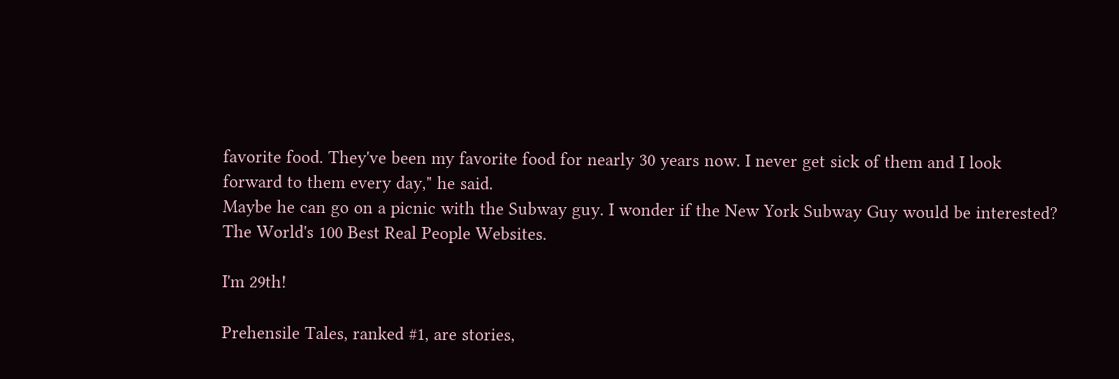favorite food. They've been my favorite food for nearly 30 years now. I never get sick of them and I look forward to them every day," he said.
Maybe he can go on a picnic with the Subway guy. I wonder if the New York Subway Guy would be interested?
The World's 100 Best Real People Websites.

I'm 29th!

Prehensile Tales, ranked #1, are stories,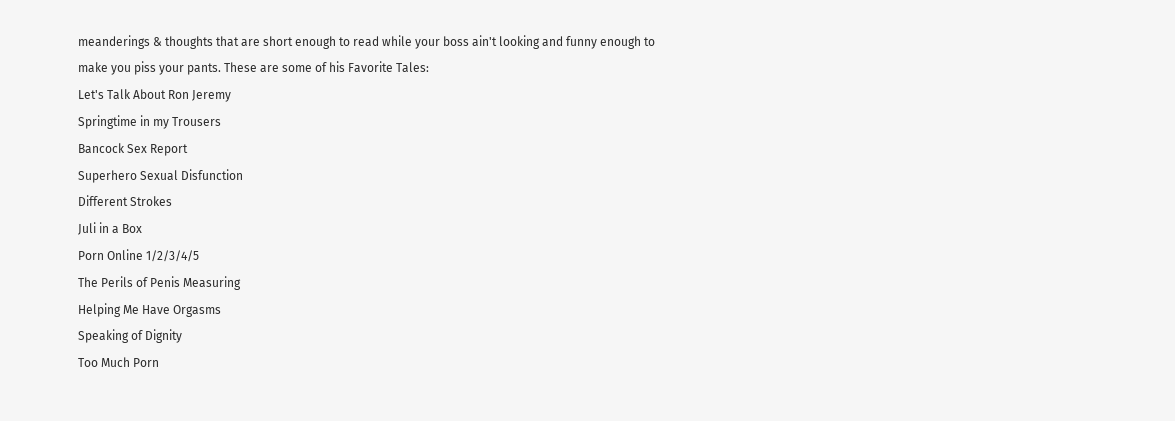meanderings & thoughts that are short enough to read while your boss ain't looking and funny enough to make you piss your pants. These are some of his Favorite Tales:
Let's Talk About Ron Jeremy
Springtime in my Trousers
Bancock Sex Report
Superhero Sexual Disfunction
Different Strokes
Juli in a Box
Porn Online 1/2/3/4/5
The Perils of Penis Measuring
Helping Me Have Orgasms
Speaking of Dignity
Too Much Porn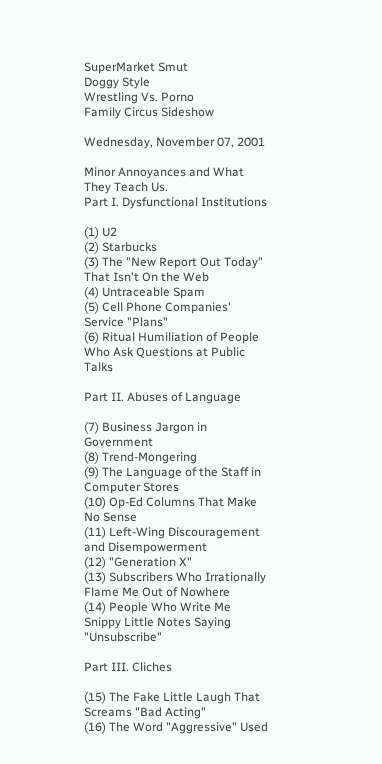SuperMarket Smut
Doggy Style
Wrestling Vs. Porno
Family Circus Sideshow

Wednesday, November 07, 2001

Minor Annoyances and What They Teach Us.
Part I. Dysfunctional Institutions

(1) U2
(2) Starbucks
(3) The "New Report Out Today" That Isn't On the Web
(4) Untraceable Spam
(5) Cell Phone Companies' Service "Plans"
(6) Ritual Humiliation of People Who Ask Questions at Public Talks

Part II. Abuses of Language

(7) Business Jargon in Government
(8) Trend-Mongering
(9) The Language of the Staff in Computer Stores
(10) Op-Ed Columns That Make No Sense
(11) Left-Wing Discouragement and Disempowerment
(12) "Generation X"
(13) Subscribers Who Irrationally Flame Me Out of Nowhere
(14) People Who Write Me Snippy Little Notes Saying "Unsubscribe"

Part III. Cliches

(15) The Fake Little Laugh That Screams "Bad Acting"
(16) The Word "Aggressive" Used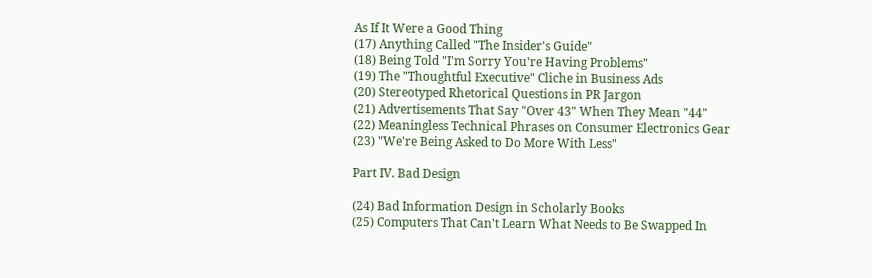As If It Were a Good Thing
(17) Anything Called "The Insider's Guide"
(18) Being Told "I'm Sorry You're Having Problems"
(19) The "Thoughtful Executive" Cliche in Business Ads
(20) Stereotyped Rhetorical Questions in PR Jargon
(21) Advertisements That Say "Over 43" When They Mean "44"
(22) Meaningless Technical Phrases on Consumer Electronics Gear
(23) "We're Being Asked to Do More With Less"

Part IV. Bad Design

(24) Bad Information Design in Scholarly Books
(25) Computers That Can't Learn What Needs to Be Swapped In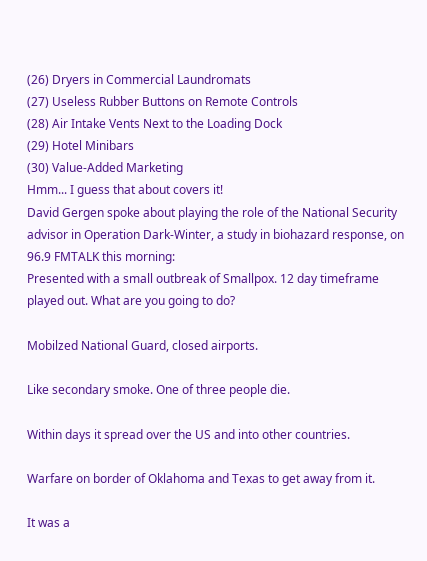(26) Dryers in Commercial Laundromats
(27) Useless Rubber Buttons on Remote Controls
(28) Air Intake Vents Next to the Loading Dock
(29) Hotel Minibars
(30) Value-Added Marketing
Hmm... I guess that about covers it!
David Gergen spoke about playing the role of the National Security advisor in Operation Dark-Winter, a study in biohazard response, on 96.9 FMTALK this morning:
Presented with a small outbreak of Smallpox. 12 day timeframe played out. What are you going to do?

Mobilzed National Guard, closed airports.

Like secondary smoke. One of three people die.

Within days it spread over the US and into other countries.

Warfare on border of Oklahoma and Texas to get away from it.

It was a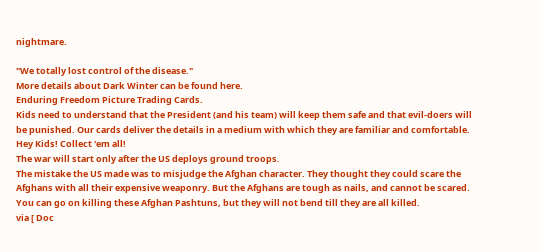nightmare.

"We totally lost control of the disease."
More details about Dark Winter can be found here.
Enduring Freedom Picture Trading Cards.
Kids need to understand that the President (and his team) will keep them safe and that evil-doers will be punished. Our cards deliver the details in a medium with which they are familiar and comfortable.
Hey Kids! Collect 'em all!
The war will start only after the US deploys ground troops.
The mistake the US made was to misjudge the Afghan character. They thought they could scare the Afghans with all their expensive weaponry. But the Afghans are tough as nails, and cannot be scared. You can go on killing these Afghan Pashtuns, but they will not bend till they are all killed.
via [ Doc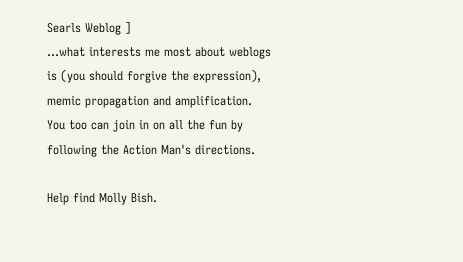Searls Weblog ]
...what interests me most about weblogs is (you should forgive the expression), memic propagation and amplification.
You too can join in on all the fun by following the Action Man's directions.

Help find Molly Bish.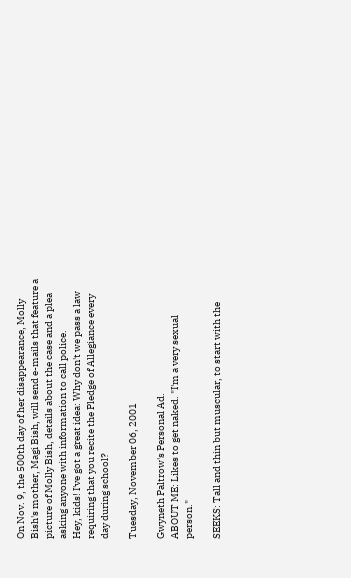On Nov. 9, the 500th day of her disappearance, Molly Bish's mother, Magi Bish, will send e-mails that feature a picture of Molly Bish, details about the case and a plea asking anyone with information to call police.
Hey, kids! I've got a great idea: Why don't we pass a law requiring that you recite the Pledge of Allegiance every day during school?

Tuesday, November 06, 2001

Gwyneth Paltrow's Personal Ad.
ABOUT ME: Likes to get naked. "I'm a very sexual person."

SEEKS: Tall and thin but muscular, to start with the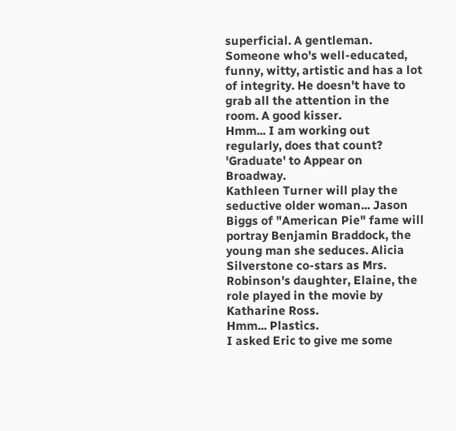superficial. A gentleman. Someone who's well-educated, funny, witty, artistic and has a lot of integrity. He doesn't have to grab all the attention in the room. A good kisser.
Hmm... I am working out regularly, does that count?
'Graduate' to Appear on Broadway.
Kathleen Turner will play the seductive older woman... Jason Biggs of "American Pie" fame will portray Benjamin Braddock, the young man she seduces. Alicia Silverstone co-stars as Mrs. Robinson's daughter, Elaine, the role played in the movie by Katharine Ross.
Hmm... Plastics.
I asked Eric to give me some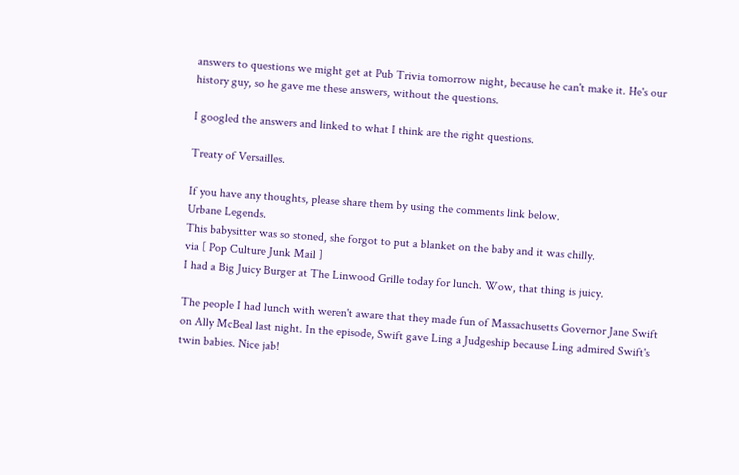answers to questions we might get at Pub Trivia tomorrow night, because he can't make it. He's our history guy, so he gave me these answers, without the questions.

I googled the answers and linked to what I think are the right questions.

Treaty of Versailles.

If you have any thoughts, please share them by using the comments link below.
Urbane Legends.
This babysitter was so stoned, she forgot to put a blanket on the baby and it was chilly.
via [ Pop Culture Junk Mail ]
I had a Big Juicy Burger at The Linwood Grille today for lunch. Wow, that thing is juicy.

The people I had lunch with weren't aware that they made fun of Massachusetts Governor Jane Swift on Ally McBeal last night. In the episode, Swift gave Ling a Judgeship because Ling admired Swift's twin babies. Nice jab!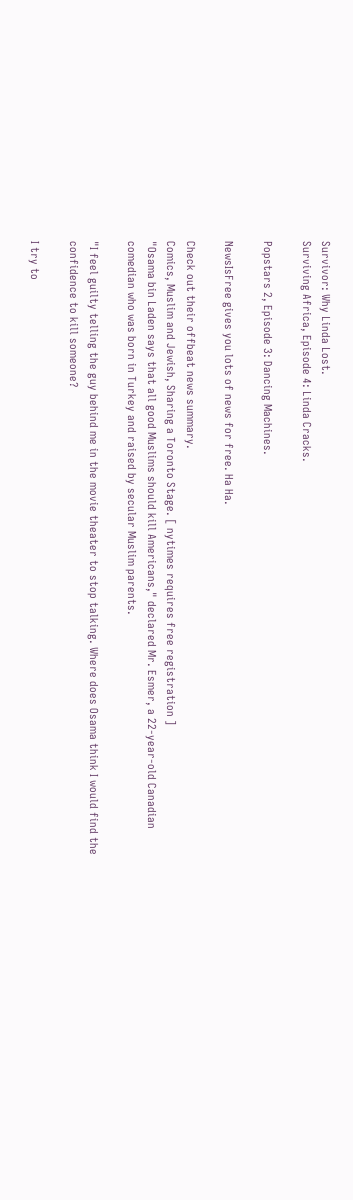Survivor: Why Linda Lost.
Surviving Africa, Episode 4: Linda Cracks.

Popstars 2, Episode 3: Dancing Machines.

NewsIsFree gives you lots of news for free. Ha Ha.

Check out their offbeat news summary.
Comics, Muslim and Jewish, Sharing a Toronto Stage. [ nytimes requires free registration ]
"Osama bin Laden says that all good Muslims should kill Americans," declared Mr. Esmer, a 22-year-old Canadian comedian who was born in Turkey and raised by secular Muslim parents.

"I feel guilty telling the guy behind me in the movie theater to stop talking. Where does Osama think I would find the confidence to kill someone?

I try to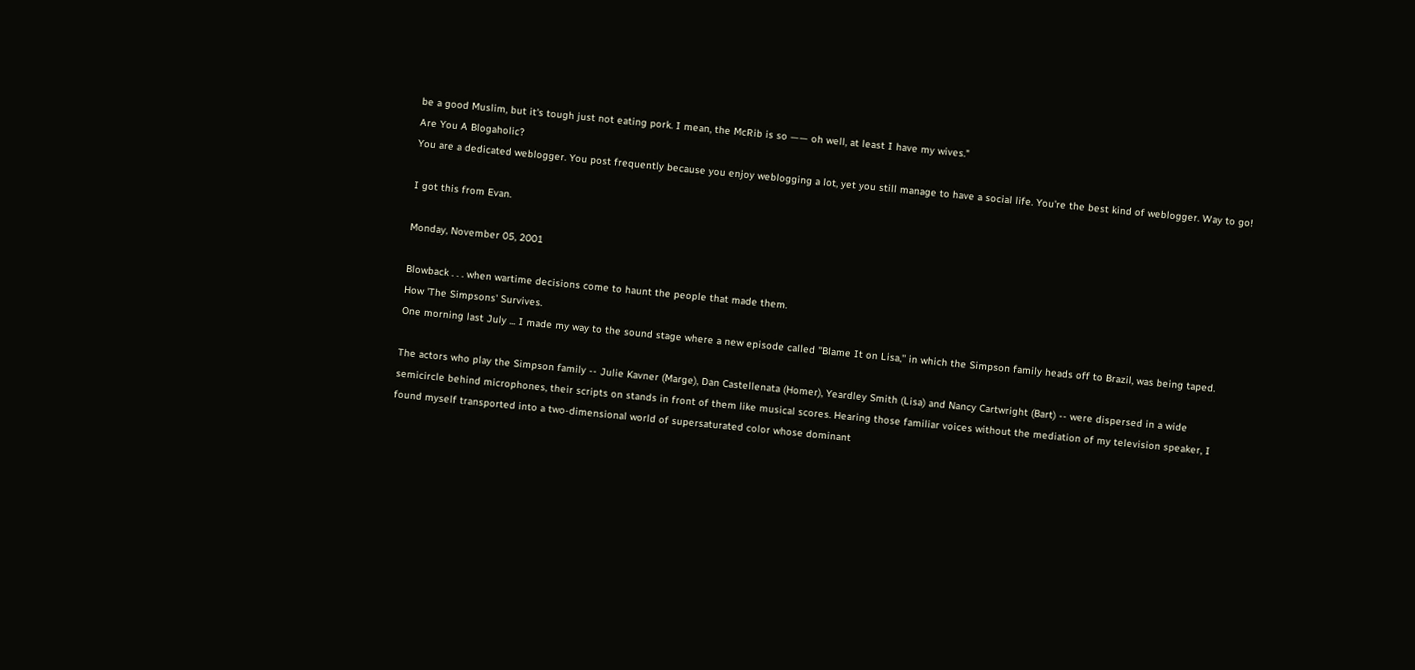be a good Muslim, but it's tough just not eating pork. I mean, the McRib is so —— oh well, at least I have my wives."
Are You A Blogaholic?
You are a dedicated weblogger. You post frequently because you enjoy weblogging a lot, yet you still manage to have a social life. You're the best kind of weblogger. Way to go!

I got this from Evan.

Monday, November 05, 2001

Blowback . . . when wartime decisions come to haunt the people that made them.
How 'The Simpsons' Survives.
One morning last July ... I made my way to the sound stage where a new episode called ''Blame It on Lisa,'' in which the Simpson family heads off to Brazil, was being taped.

The actors who play the Simpson family -- Julie Kavner (Marge), Dan Castellenata (Homer), Yeardley Smith (Lisa) and Nancy Cartwright (Bart) -- were dispersed in a wide semicircle behind microphones, their scripts on stands in front of them like musical scores. Hearing those familiar voices without the mediation of my television speaker, I found myself transported into a two-dimensional world of supersaturated color whose dominant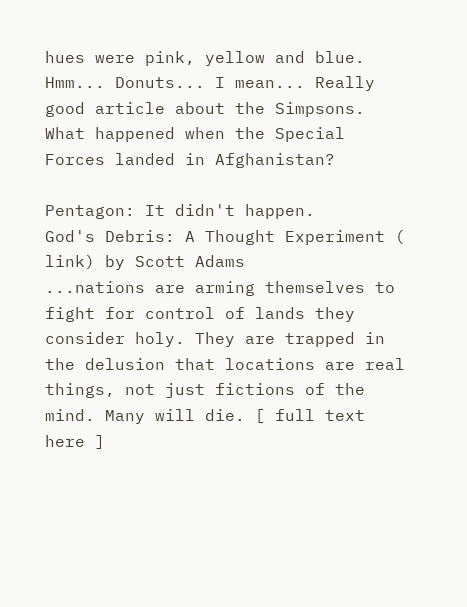hues were pink, yellow and blue.
Hmm... Donuts... I mean... Really good article about the Simpsons.
What happened when the Special Forces landed in Afghanistan?

Pentagon: It didn't happen.
God's Debris: A Thought Experiment ( link) by Scott Adams
...nations are arming themselves to fight for control of lands they consider holy. They are trapped in the delusion that locations are real things, not just fictions of the mind. Many will die. [ full text here ]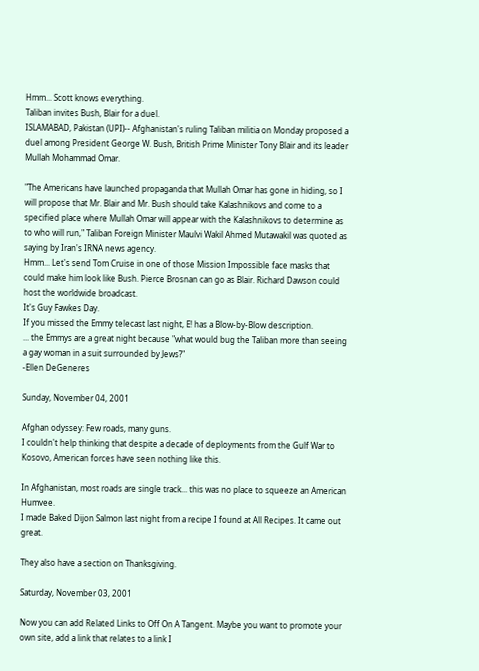Hmm... Scott knows everything.
Taliban invites Bush, Blair for a duel.
ISLAMABAD, Pakistan (UPI)-- Afghanistan's ruling Taliban militia on Monday proposed a duel among President George W. Bush, British Prime Minister Tony Blair and its leader Mullah Mohammad Omar.

"The Americans have launched propaganda that Mullah Omar has gone in hiding, so I will propose that Mr. Blair and Mr. Bush should take Kalashnikovs and come to a specified place where Mullah Omar will appear with the Kalashnikovs to determine as to who will run," Taliban Foreign Minister Maulvi Wakil Ahmed Mutawakil was quoted as saying by Iran's IRNA news agency.
Hmm... Let's send Tom Cruise in one of those Mission Impossible face masks that could make him look like Bush. Pierce Brosnan can go as Blair. Richard Dawson could host the worldwide broadcast.
It's Guy Fawkes Day.
If you missed the Emmy telecast last night, E! has a Blow-by-Blow description.
... the Emmys are a great night because "what would bug the Taliban more than seeing a gay woman in a suit surrounded by Jews?"
-Ellen DeGeneres

Sunday, November 04, 2001

Afghan odyssey: Few roads, many guns.
I couldn't help thinking that despite a decade of deployments from the Gulf War to Kosovo, American forces have seen nothing like this.

In Afghanistan, most roads are single track... this was no place to squeeze an American Humvee.
I made Baked Dijon Salmon last night from a recipe I found at All Recipes. It came out great.

They also have a section on Thanksgiving.

Saturday, November 03, 2001

Now you can add Related Links to Off On A Tangent. Maybe you want to promote your own site, add a link that relates to a link I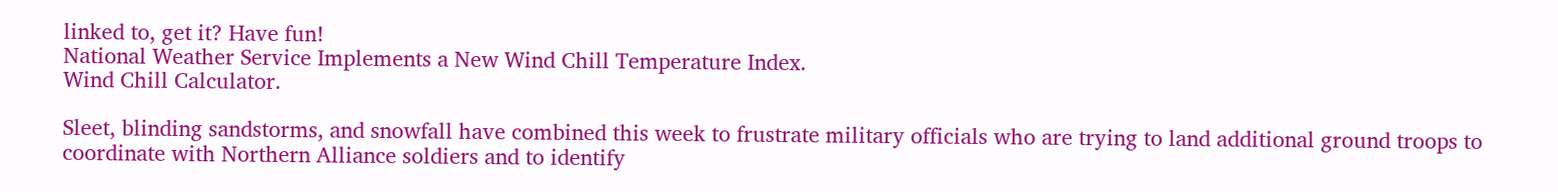linked to, get it? Have fun!
National Weather Service Implements a New Wind Chill Temperature Index.
Wind Chill Calculator.

Sleet, blinding sandstorms, and snowfall have combined this week to frustrate military officials who are trying to land additional ground troops to coordinate with Northern Alliance soldiers and to identify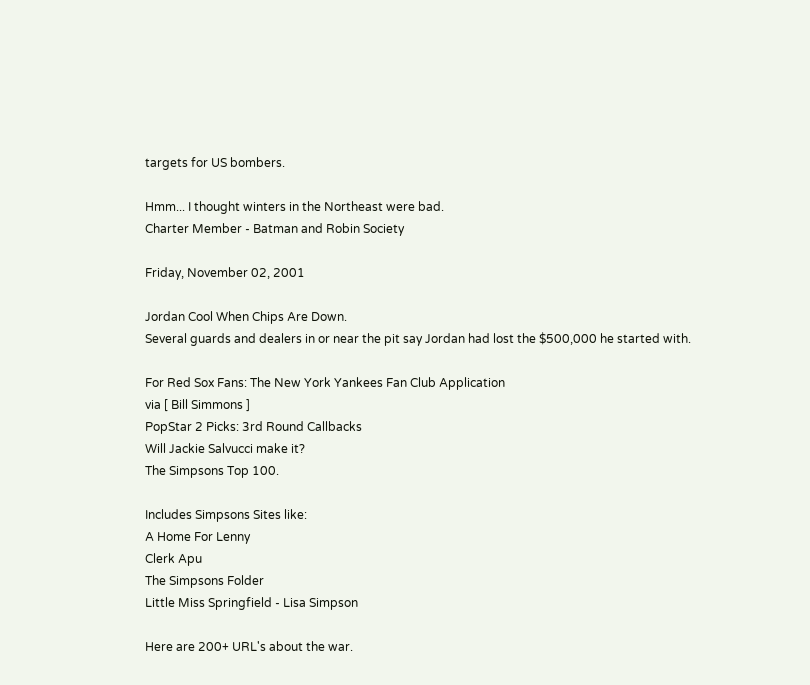targets for US bombers.

Hmm... I thought winters in the Northeast were bad.
Charter Member - Batman and Robin Society

Friday, November 02, 2001

Jordan Cool When Chips Are Down.
Several guards and dealers in or near the pit say Jordan had lost the $500,000 he started with.

For Red Sox Fans: The New York Yankees Fan Club Application
via [ Bill Simmons ]
PopStar 2 Picks: 3rd Round Callbacks
Will Jackie Salvucci make it?
The Simpsons Top 100.

Includes Simpsons Sites like:
A Home For Lenny
Clerk Apu
The Simpsons Folder
Little Miss Springfield - Lisa Simpson

Here are 200+ URL's about the war.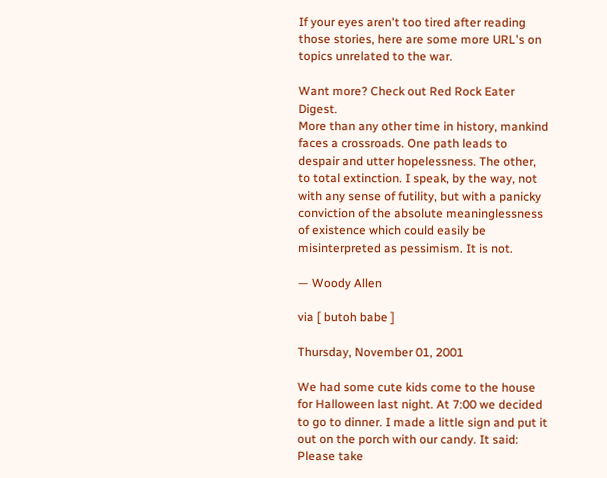If your eyes aren't too tired after reading those stories, here are some more URL's on topics unrelated to the war.

Want more? Check out Red Rock Eater Digest.
More than any other time in history, mankind faces a crossroads. One path leads to despair and utter hopelessness. The other, to total extinction. I speak, by the way, not with any sense of futility, but with a panicky conviction of the absolute meaninglessness of existence which could easily be misinterpreted as pessimism. It is not.

— Woody Allen

via [ butoh babe ]

Thursday, November 01, 2001

We had some cute kids come to the house for Halloween last night. At 7:00 we decided to go to dinner. I made a little sign and put it out on the porch with our candy. It said:
Please take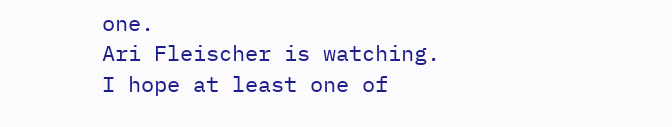one.
Ari Fleischer is watching.
I hope at least one of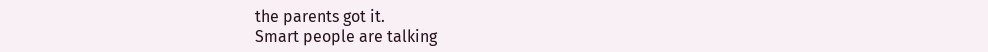the parents got it.
Smart people are talking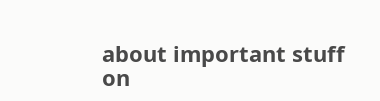about important stuff on